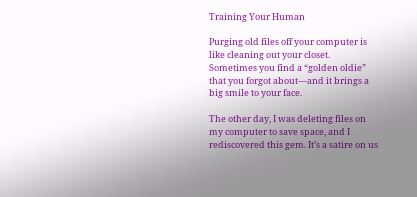Training Your Human

Purging old files off your computer is like cleaning out your closet. Sometimes you find a “golden oldie” that you forgot about—and it brings a big smile to your face.

The other day, I was deleting files on my computer to save space, and I rediscovered this gem. It’s a satire on us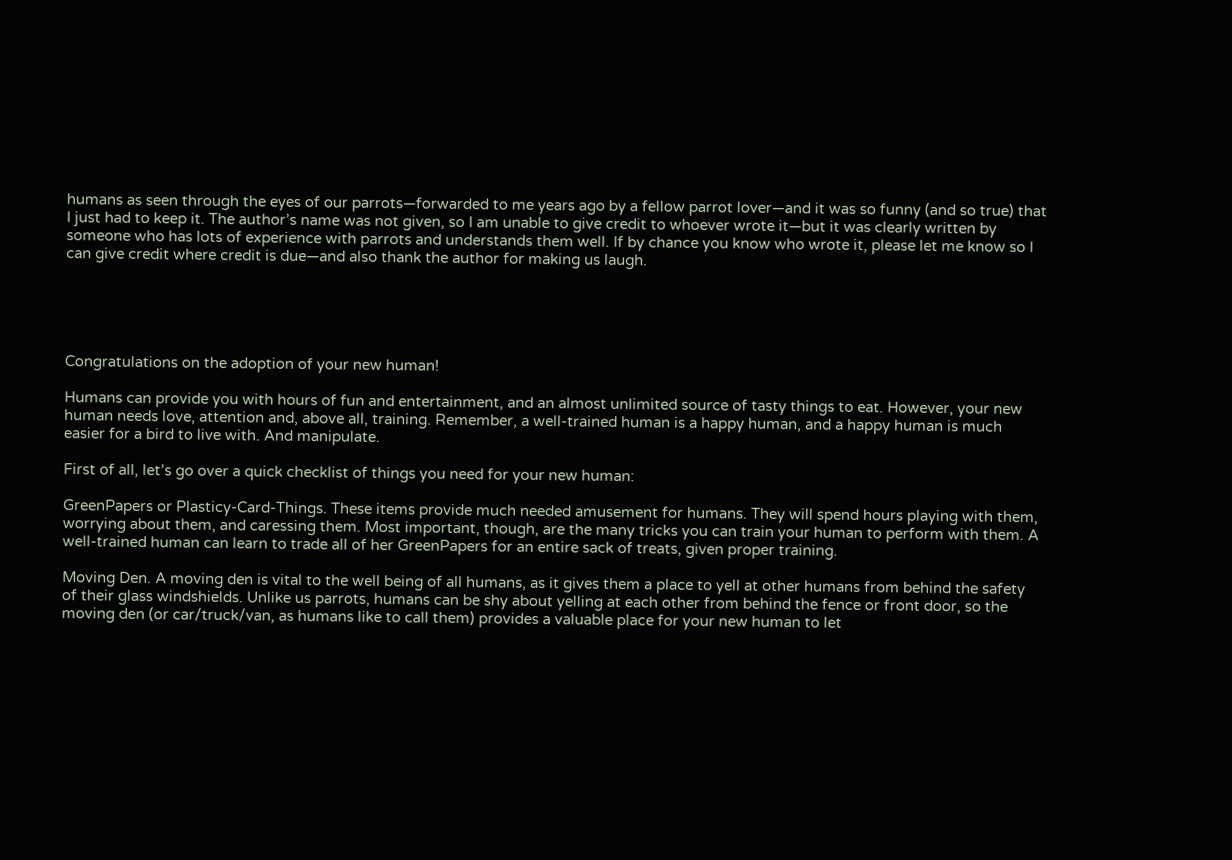humans as seen through the eyes of our parrots—forwarded to me years ago by a fellow parrot lover—and it was so funny (and so true) that I just had to keep it. The author’s name was not given, so I am unable to give credit to whoever wrote it—but it was clearly written by someone who has lots of experience with parrots and understands them well. If by chance you know who wrote it, please let me know so I can give credit where credit is due—and also thank the author for making us laugh.





Congratulations on the adoption of your new human!

Humans can provide you with hours of fun and entertainment, and an almost unlimited source of tasty things to eat. However, your new human needs love, attention and, above all, training. Remember, a well-trained human is a happy human, and a happy human is much easier for a bird to live with. And manipulate.

First of all, let’s go over a quick checklist of things you need for your new human:

GreenPapers or Plasticy-Card-Things. These items provide much needed amusement for humans. They will spend hours playing with them, worrying about them, and caressing them. Most important, though, are the many tricks you can train your human to perform with them. A well-trained human can learn to trade all of her GreenPapers for an entire sack of treats, given proper training.

Moving Den. A moving den is vital to the well being of all humans, as it gives them a place to yell at other humans from behind the safety of their glass windshields. Unlike us parrots, humans can be shy about yelling at each other from behind the fence or front door, so the moving den (or car/truck/van, as humans like to call them) provides a valuable place for your new human to let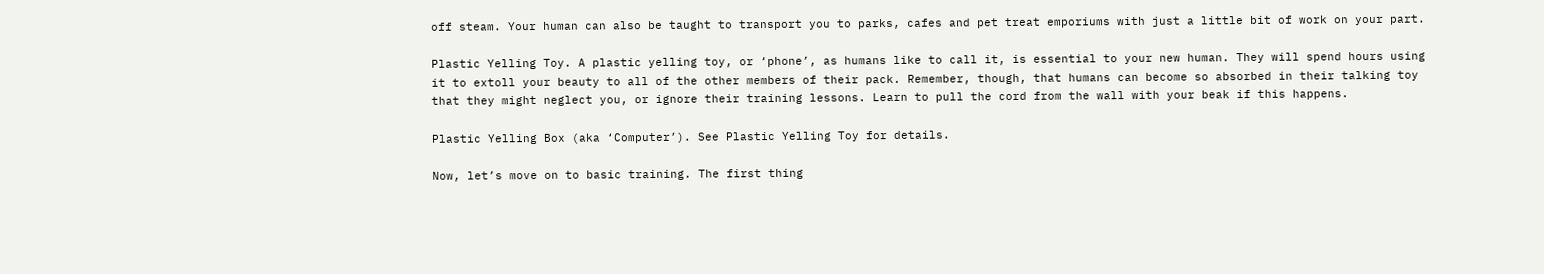off steam. Your human can also be taught to transport you to parks, cafes and pet treat emporiums with just a little bit of work on your part.

Plastic Yelling Toy. A plastic yelling toy, or ‘phone’, as humans like to call it, is essential to your new human. They will spend hours using it to extoll your beauty to all of the other members of their pack. Remember, though, that humans can become so absorbed in their talking toy that they might neglect you, or ignore their training lessons. Learn to pull the cord from the wall with your beak if this happens.

Plastic Yelling Box (aka ‘Computer’). See Plastic Yelling Toy for details.

Now, let’s move on to basic training. The first thing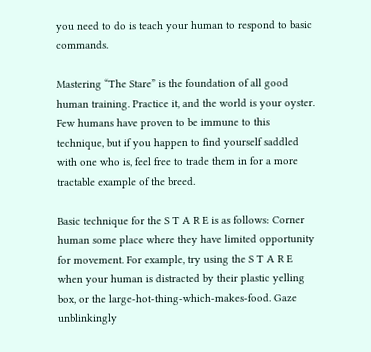you need to do is teach your human to respond to basic commands.

Mastering “The Stare” is the foundation of all good human training. Practice it, and the world is your oyster. Few humans have proven to be immune to this technique, but if you happen to find yourself saddled with one who is, feel free to trade them in for a more tractable example of the breed.

Basic technique for the S T A R E is as follows: Corner human some place where they have limited opportunity for movement. For example, try using the S T A R E when your human is distracted by their plastic yelling box, or the large-hot-thing-which-makes-food. Gaze unblinkingly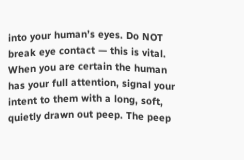into your human’s eyes. Do NOT break eye contact — this is vital. When you are certain the human has your full attention, signal your intent to them with a long, soft, quietly drawn out peep. The peep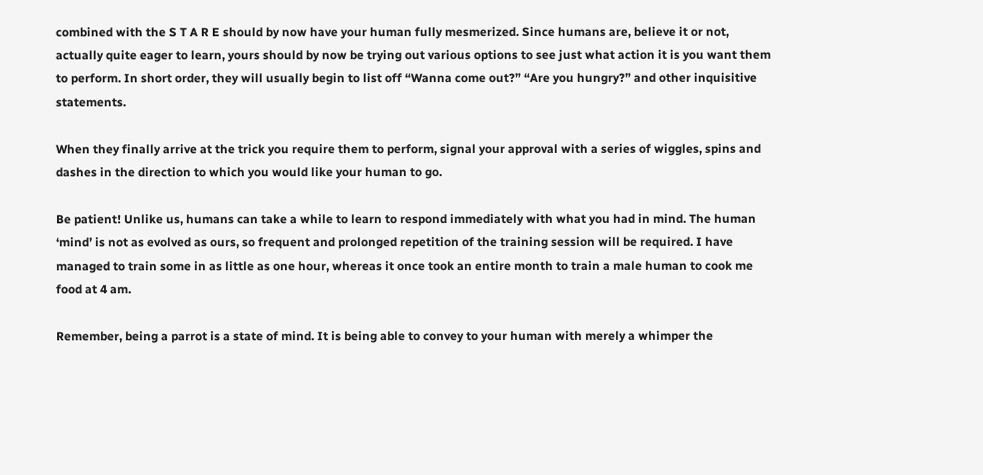combined with the S T A R E should by now have your human fully mesmerized. Since humans are, believe it or not, actually quite eager to learn, yours should by now be trying out various options to see just what action it is you want them to perform. In short order, they will usually begin to list off “Wanna come out?” “Are you hungry?” and other inquisitive statements.

When they finally arrive at the trick you require them to perform, signal your approval with a series of wiggles, spins and dashes in the direction to which you would like your human to go.

Be patient! Unlike us, humans can take a while to learn to respond immediately with what you had in mind. The human ‘mind’ is not as evolved as ours, so frequent and prolonged repetition of the training session will be required. I have managed to train some in as little as one hour, whereas it once took an entire month to train a male human to cook me food at 4 am.

Remember, being a parrot is a state of mind. It is being able to convey to your human with merely a whimper the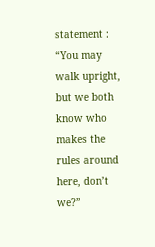statement : “You may walk upright, but we both know who makes the rules around here, don’t we?”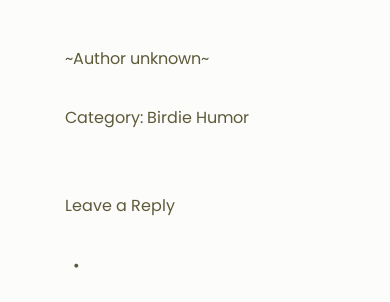~Author unknown~

Category: Birdie Humor


Leave a Reply

  •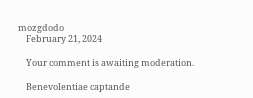mozgdodo
    February 21, 2024

    Your comment is awaiting moderation.

    Benevolentiae captande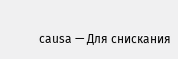causa — Для снискания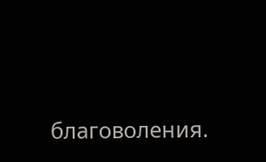благоволения.